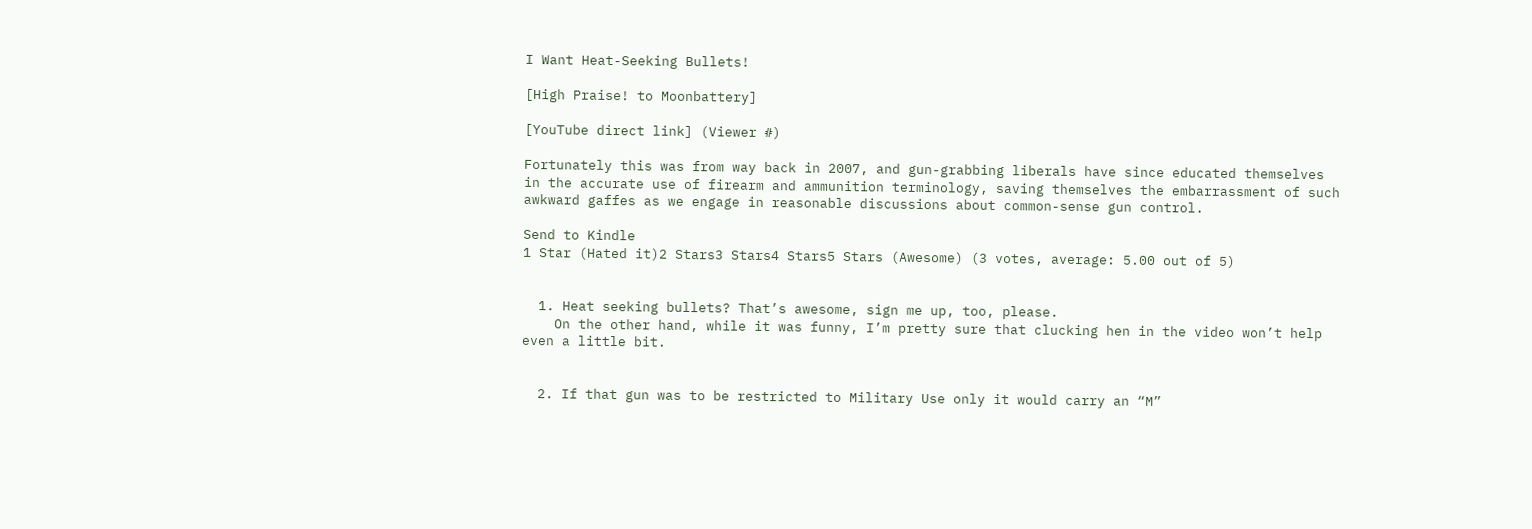I Want Heat-Seeking Bullets!

[High Praise! to Moonbattery]

[YouTube direct link] (Viewer #)

Fortunately this was from way back in 2007, and gun-grabbing liberals have since educated themselves in the accurate use of firearm and ammunition terminology, saving themselves the embarrassment of such awkward gaffes as we engage in reasonable discussions about common-sense gun control.

Send to Kindle
1 Star (Hated it)2 Stars3 Stars4 Stars5 Stars (Awesome) (3 votes, average: 5.00 out of 5)


  1. Heat seeking bullets? That’s awesome, sign me up, too, please.
    On the other hand, while it was funny, I’m pretty sure that clucking hen in the video won’t help even a little bit.


  2. If that gun was to be restricted to Military Use only it would carry an “M”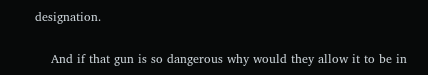designation.

    And if that gun is so dangerous why would they allow it to be in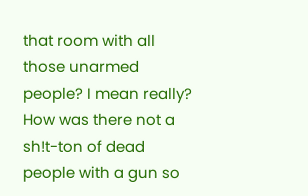that room with all those unarmed people? I mean really? How was there not a sh!t-ton of dead people with a gun so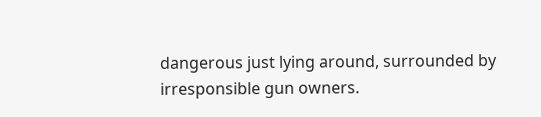dangerous just lying around, surrounded by irresponsible gun owners.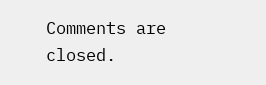Comments are closed.